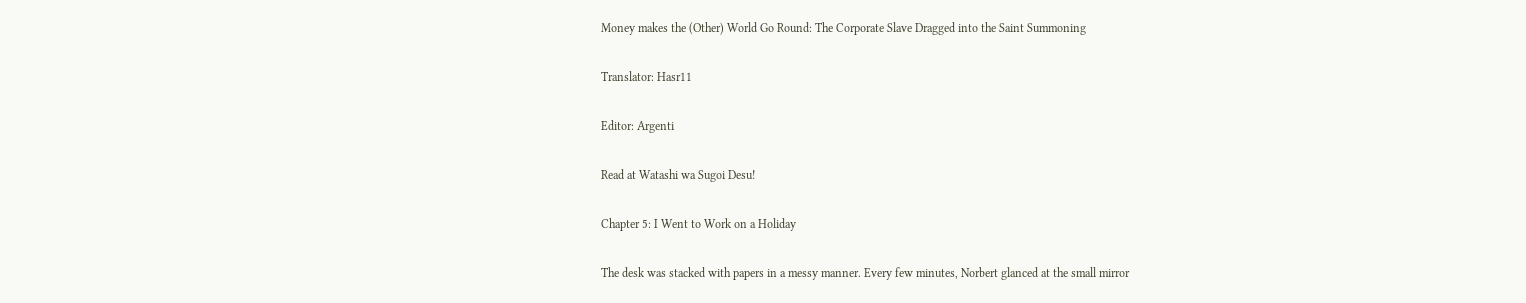Money makes the (Other) World Go Round: The Corporate Slave Dragged into the Saint Summoning

Translator: Hasr11

Editor: Argenti

Read at Watashi wa Sugoi Desu!

Chapter 5: I Went to Work on a Holiday

The desk was stacked with papers in a messy manner. Every few minutes, Norbert glanced at the small mirror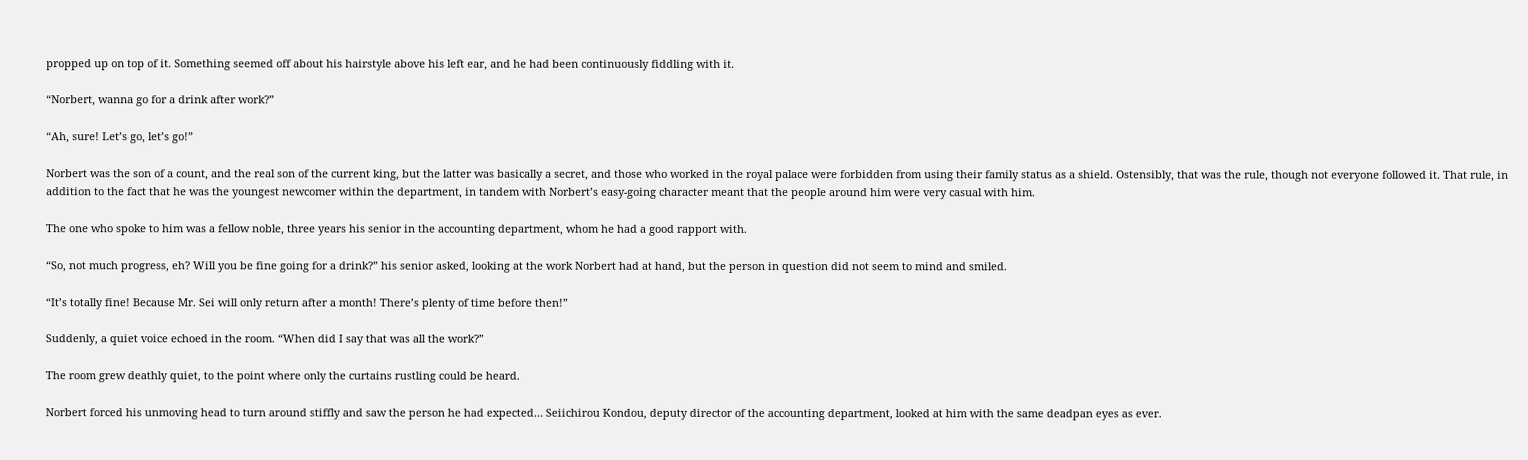propped up on top of it. Something seemed off about his hairstyle above his left ear, and he had been continuously fiddling with it.

“Norbert, wanna go for a drink after work?”

“Ah, sure! Let’s go, let’s go!”

Norbert was the son of a count, and the real son of the current king, but the latter was basically a secret, and those who worked in the royal palace were forbidden from using their family status as a shield. Ostensibly, that was the rule, though not everyone followed it. That rule, in addition to the fact that he was the youngest newcomer within the department, in tandem with Norbert’s easy-going character meant that the people around him were very casual with him.

The one who spoke to him was a fellow noble, three years his senior in the accounting department, whom he had a good rapport with.

“So, not much progress, eh? Will you be fine going for a drink?” his senior asked, looking at the work Norbert had at hand, but the person in question did not seem to mind and smiled.

“It’s totally fine! Because Mr. Sei will only return after a month! There’s plenty of time before then!”

Suddenly, a quiet voice echoed in the room. “When did I say that was all the work?”

The room grew deathly quiet, to the point where only the curtains rustling could be heard.

Norbert forced his unmoving head to turn around stiffly and saw the person he had expected… Seiichirou Kondou, deputy director of the accounting department, looked at him with the same deadpan eyes as ever.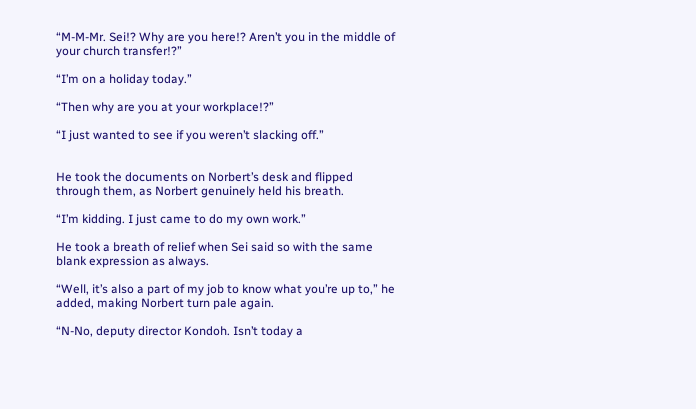“M-M-Mr. Sei!? Why are you here!? Aren’t you in the middle of your church transfer!?”

“I’m on a holiday today.”

“Then why are you at your workplace!?”

“I just wanted to see if you weren’t slacking off.”


He took the documents on Norbert’s desk and flipped through them, as Norbert genuinely held his breath.

“I’m kidding. I just came to do my own work.”

He took a breath of relief when Sei said so with the same blank expression as always.

“Well, it’s also a part of my job to know what you’re up to,” he added, making Norbert turn pale again.

“N-No, deputy director Kondoh. Isn’t today a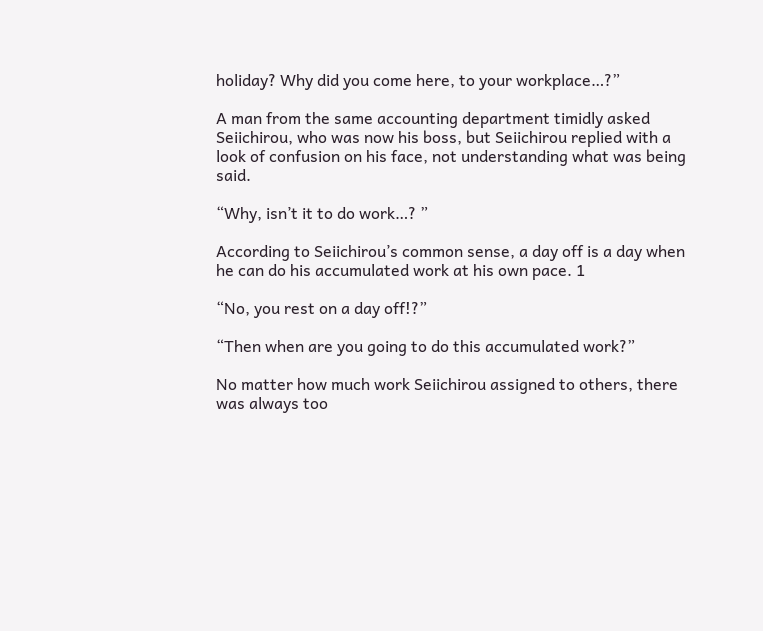holiday? Why did you come here, to your workplace…?”

A man from the same accounting department timidly asked Seiichirou, who was now his boss, but Seiichirou replied with a look of confusion on his face, not understanding what was being said.

“Why, isn’t it to do work…? ”

According to Seiichirou’s common sense, a day off is a day when he can do his accumulated work at his own pace. 1

“No, you rest on a day off!?”

“Then when are you going to do this accumulated work?”

No matter how much work Seiichirou assigned to others, there was always too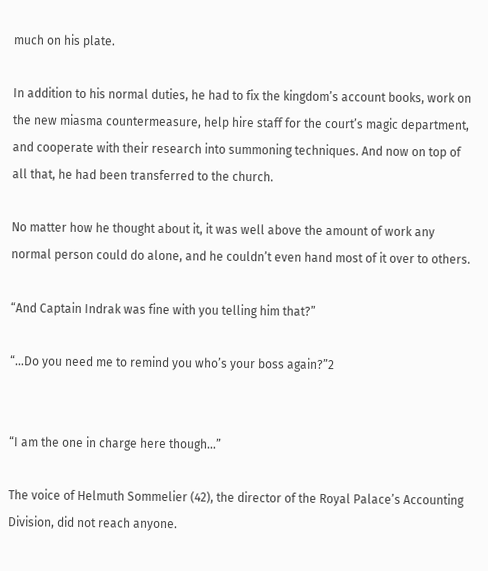much on his plate.

In addition to his normal duties, he had to fix the kingdom’s account books, work on the new miasma countermeasure, help hire staff for the court’s magic department, and cooperate with their research into summoning techniques. And now on top of all that, he had been transferred to the church.

No matter how he thought about it, it was well above the amount of work any normal person could do alone, and he couldn’t even hand most of it over to others.

“And Captain Indrak was fine with you telling him that?”

“…Do you need me to remind you who’s your boss again?”2


“I am the one in charge here though…”

The voice of Helmuth Sommelier (42), the director of the Royal Palace’s Accounting Division, did not reach anyone.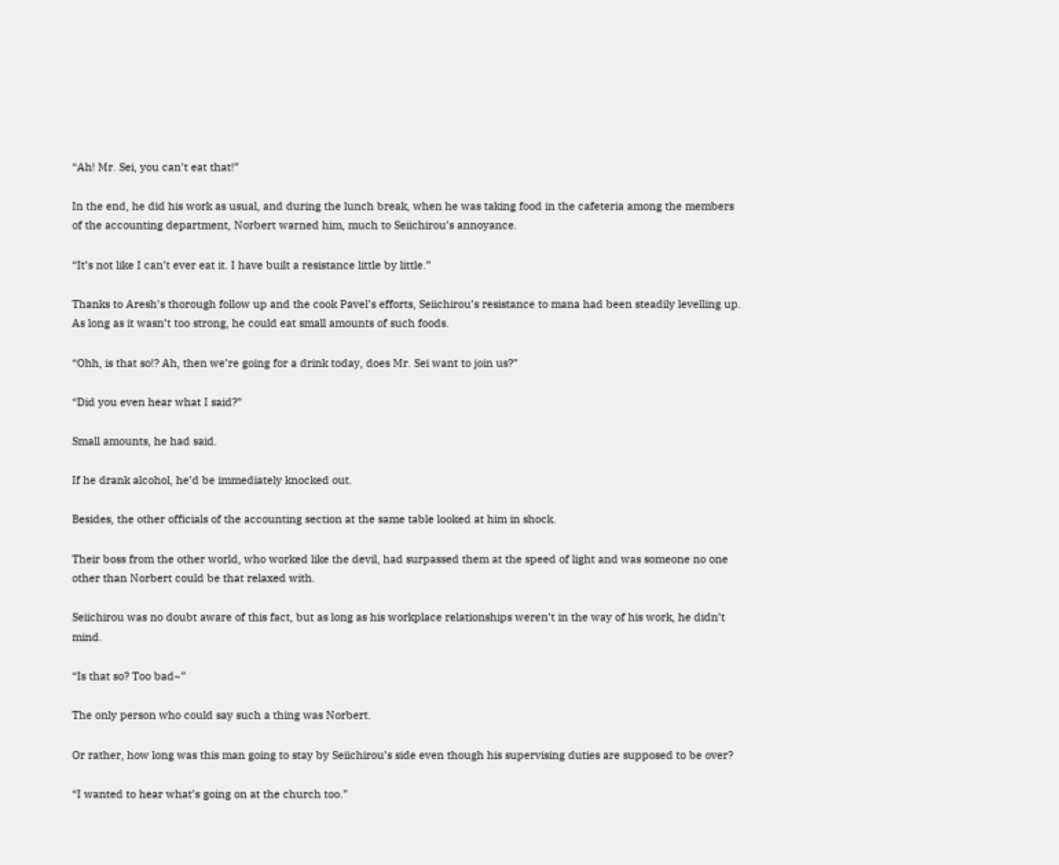“Ah! Mr. Sei, you can’t eat that!”

In the end, he did his work as usual, and during the lunch break, when he was taking food in the cafeteria among the members of the accounting department, Norbert warned him, much to Seiichirou’s annoyance.

“It’s not like I can’t ever eat it. I have built a resistance little by little.”

Thanks to Aresh’s thorough follow up and the cook Pavel’s efforts, Seiichirou’s resistance to mana had been steadily levelling up. As long as it wasn’t too strong, he could eat small amounts of such foods.

“Ohh, is that so!? Ah, then we’re going for a drink today, does Mr. Sei want to join us?”

“Did you even hear what I said?”

Small amounts, he had said.

If he drank alcohol, he’d be immediately knocked out.

Besides, the other officials of the accounting section at the same table looked at him in shock.

Their boss from the other world, who worked like the devil, had surpassed them at the speed of light and was someone no one other than Norbert could be that relaxed with.

Seiichirou was no doubt aware of this fact, but as long as his workplace relationships weren’t in the way of his work, he didn’t mind.

“Is that so? Too bad~”

The only person who could say such a thing was Norbert.

Or rather, how long was this man going to stay by Seiichirou’s side even though his supervising duties are supposed to be over?

“I wanted to hear what’s going on at the church too.”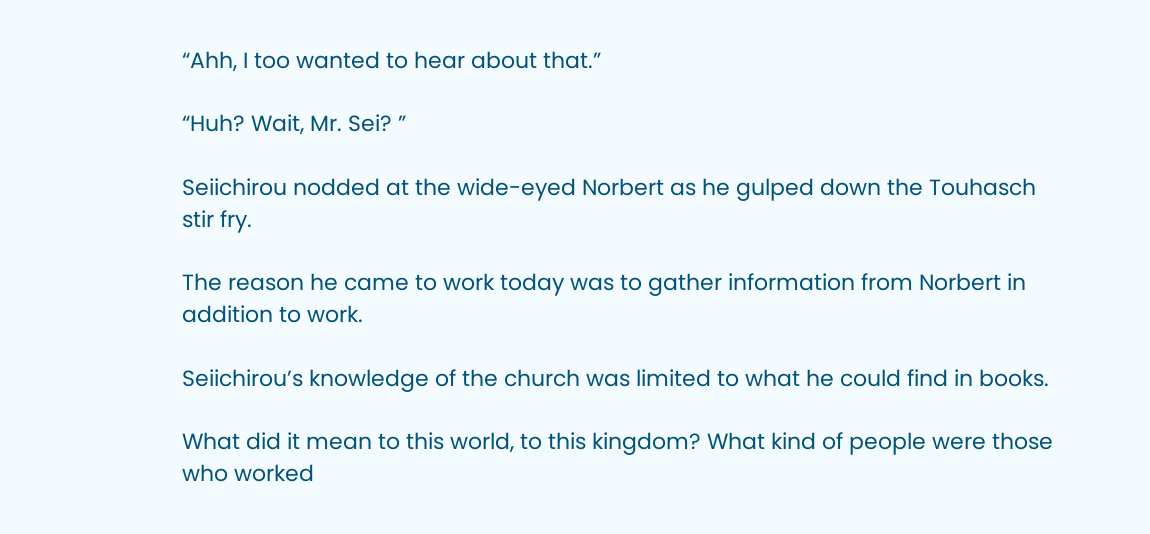“Ahh, I too wanted to hear about that.”

“Huh? Wait, Mr. Sei? ”

Seiichirou nodded at the wide-eyed Norbert as he gulped down the Touhasch stir fry.

The reason he came to work today was to gather information from Norbert in addition to work.

Seiichirou’s knowledge of the church was limited to what he could find in books.

What did it mean to this world, to this kingdom? What kind of people were those who worked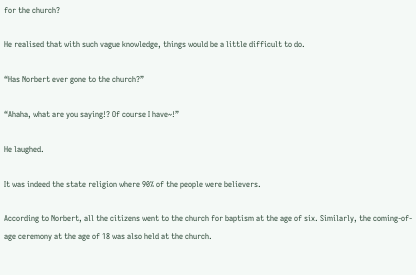for the church?

He realised that with such vague knowledge, things would be a little difficult to do.

“Has Norbert ever gone to the church?”

“Ahaha, what are you saying!? Of course I have~!”

He laughed.

It was indeed the state religion where 90% of the people were believers.

According to Norbert, all the citizens went to the church for baptism at the age of six. Similarly, the coming-of-age ceremony at the age of 18 was also held at the church.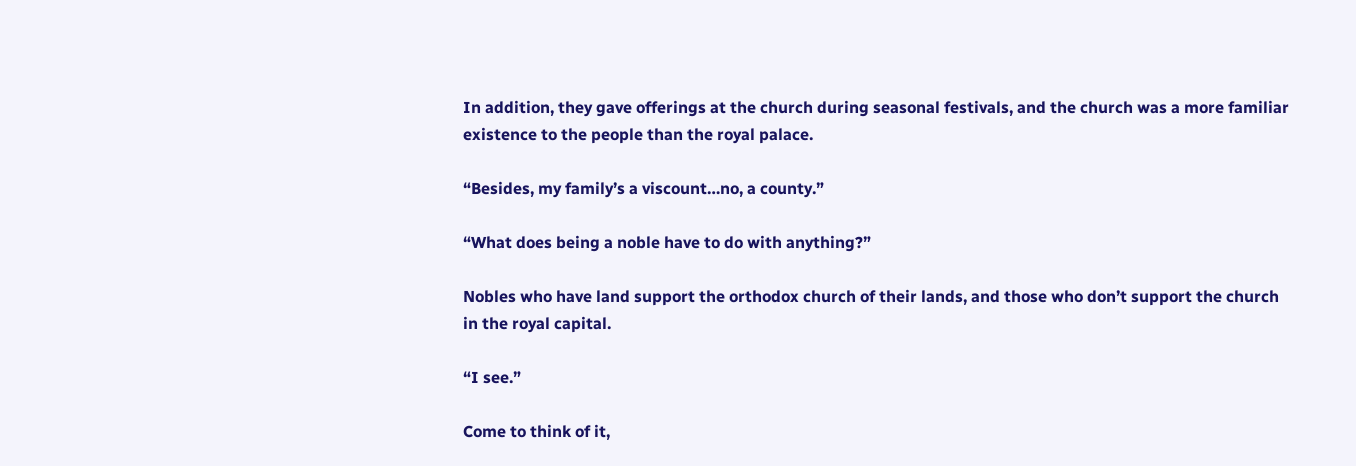In addition, they gave offerings at the church during seasonal festivals, and the church was a more familiar existence to the people than the royal palace.

“Besides, my family’s a viscount…no, a county.”

“What does being a noble have to do with anything?”

Nobles who have land support the orthodox church of their lands, and those who don’t support the church in the royal capital.

“I see.”

Come to think of it,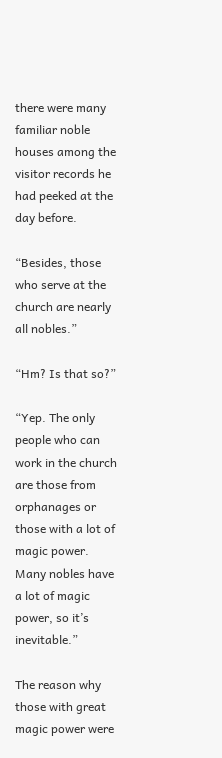there were many familiar noble houses among the visitor records he had peeked at the day before.

“Besides, those who serve at the church are nearly all nobles.”

“Hm? Is that so?”

“Yep. The only people who can work in the church are those from orphanages or those with a lot of magic power. Many nobles have a lot of magic power, so it’s inevitable.”

The reason why those with great magic power were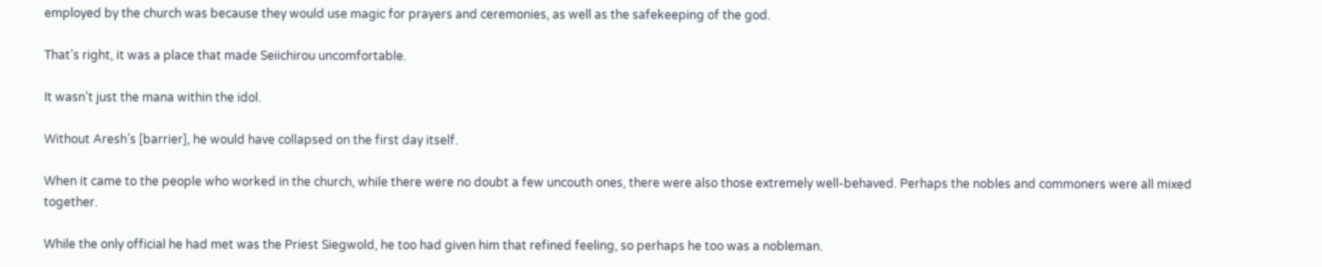employed by the church was because they would use magic for prayers and ceremonies, as well as the safekeeping of the god.

That’s right, it was a place that made Seiichirou uncomfortable.

It wasn’t just the mana within the idol.

Without Aresh’s [barrier], he would have collapsed on the first day itself.

When it came to the people who worked in the church, while there were no doubt a few uncouth ones, there were also those extremely well-behaved. Perhaps the nobles and commoners were all mixed together.

While the only official he had met was the Priest Siegwold, he too had given him that refined feeling, so perhaps he too was a nobleman.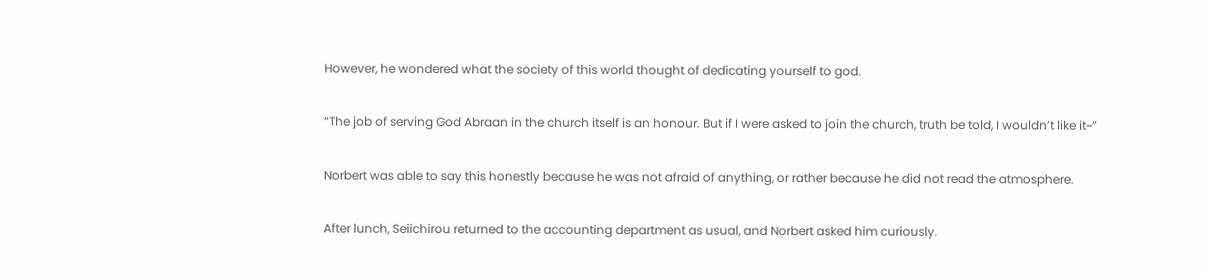However, he wondered what the society of this world thought of dedicating yourself to god.

“The job of serving God Abraan in the church itself is an honour. But if I were asked to join the church, truth be told, I wouldn’t like it~”

Norbert was able to say this honestly because he was not afraid of anything, or rather because he did not read the atmosphere.

After lunch, Seiichirou returned to the accounting department as usual, and Norbert asked him curiously.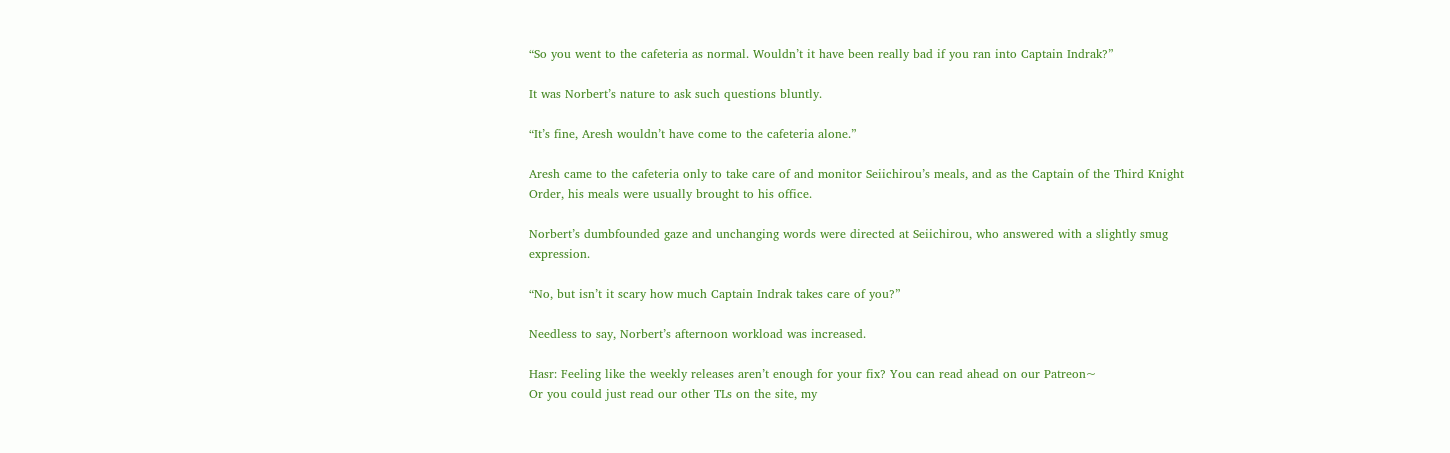“So you went to the cafeteria as normal. Wouldn’t it have been really bad if you ran into Captain Indrak?”

It was Norbert’s nature to ask such questions bluntly.

“It’s fine, Aresh wouldn’t have come to the cafeteria alone.”

Aresh came to the cafeteria only to take care of and monitor Seiichirou’s meals, and as the Captain of the Third Knight Order, his meals were usually brought to his office.

Norbert’s dumbfounded gaze and unchanging words were directed at Seiichirou, who answered with a slightly smug expression.

“No, but isn’t it scary how much Captain Indrak takes care of you?”

Needless to say, Norbert’s afternoon workload was increased.

Hasr: Feeling like the weekly releases aren’t enough for your fix? You can read ahead on our Patreon~
Or you could just read our other TLs on the site, my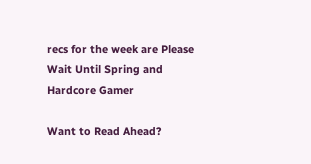recs for the week are Please Wait Until Spring and Hardcore Gamer

Want to Read Ahead?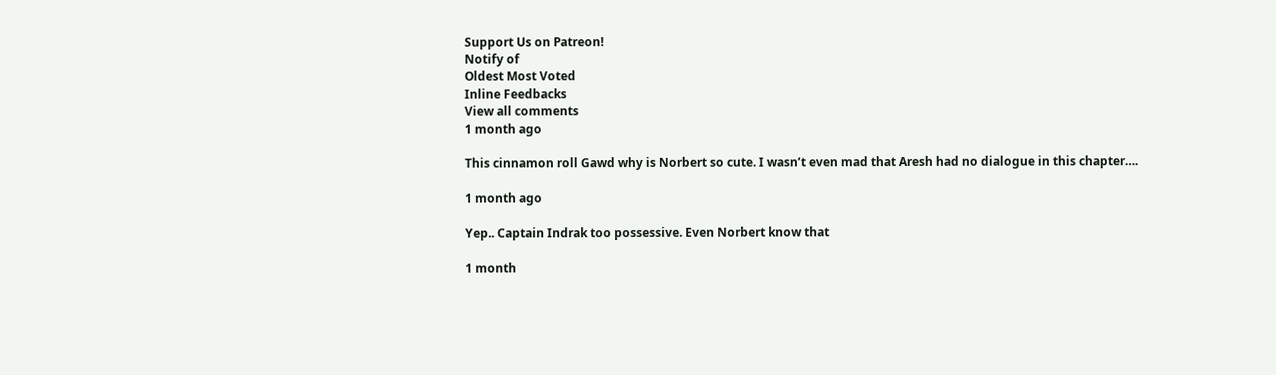Support Us on Patreon!
Notify of
Oldest Most Voted
Inline Feedbacks
View all comments
1 month ago

This cinnamon roll Gawd why is Norbert so cute. I wasn’t even mad that Aresh had no dialogue in this chapter….

1 month ago

Yep.. Captain Indrak too possessive. Even Norbert know that

1 month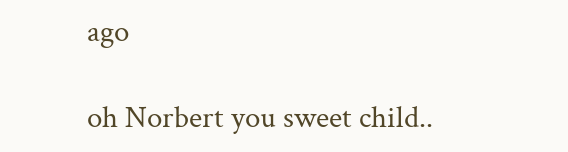ago

oh Norbert you sweet child..